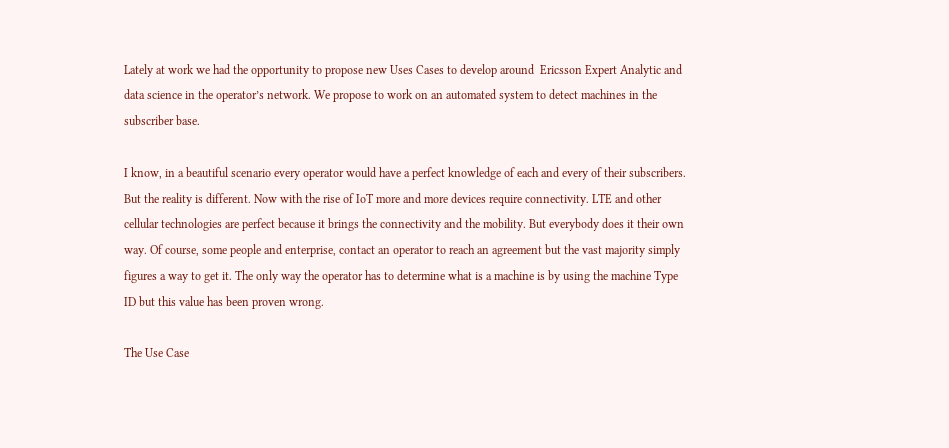Lately at work we had the opportunity to propose new Uses Cases to develop around  Ericsson Expert Analytic and data science in the operator’s network. We propose to work on an automated system to detect machines in the subscriber base.

I know, in a beautiful scenario every operator would have a perfect knowledge of each and every of their subscribers. But the reality is different. Now with the rise of IoT more and more devices require connectivity. LTE and other cellular technologies are perfect because it brings the connectivity and the mobility. But everybody does it their own way. Of course, some people and enterprise, contact an operator to reach an agreement but the vast majority simply figures a way to get it. The only way the operator has to determine what is a machine is by using the machine Type ID but this value has been proven wrong.

The Use Case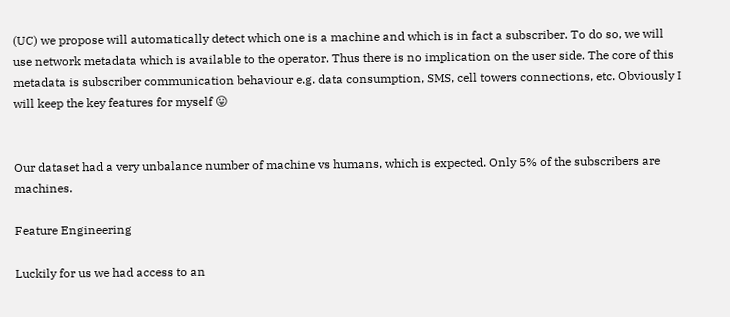(UC) we propose will automatically detect which one is a machine and which is in fact a subscriber. To do so, we will use network metadata which is available to the operator. Thus there is no implication on the user side. The core of this metadata is subscriber communication behaviour e.g. data consumption, SMS, cell towers connections, etc. Obviously I will keep the key features for myself 😛


Our dataset had a very unbalance number of machine vs humans, which is expected. Only 5% of the subscribers are machines.

Feature Engineering

Luckily for us we had access to an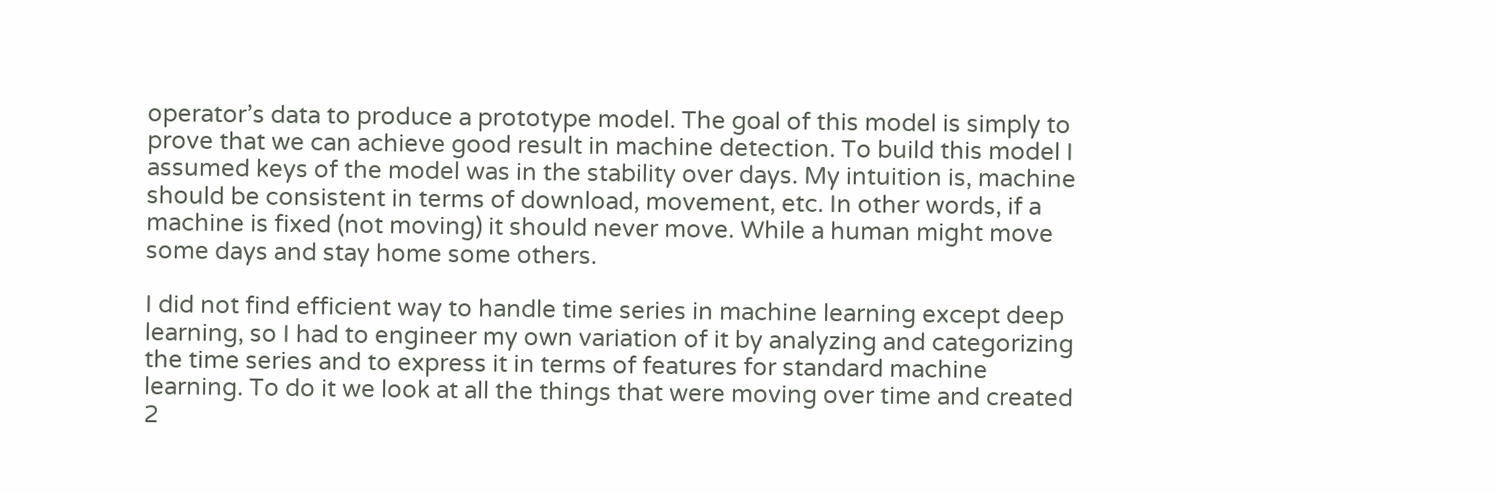operator’s data to produce a prototype model. The goal of this model is simply to prove that we can achieve good result in machine detection. To build this model I assumed keys of the model was in the stability over days. My intuition is, machine should be consistent in terms of download, movement, etc. In other words, if a machine is fixed (not moving) it should never move. While a human might move some days and stay home some others.

I did not find efficient way to handle time series in machine learning except deep learning, so I had to engineer my own variation of it by analyzing and categorizing the time series and to express it in terms of features for standard machine learning. To do it we look at all the things that were moving over time and created 2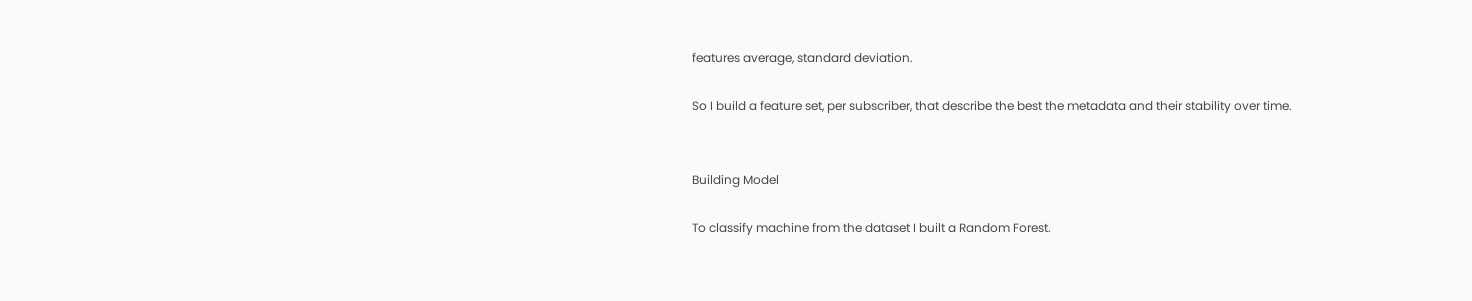features average, standard deviation.

So I build a feature set, per subscriber, that describe the best the metadata and their stability over time.


Building Model

To classify machine from the dataset I built a Random Forest.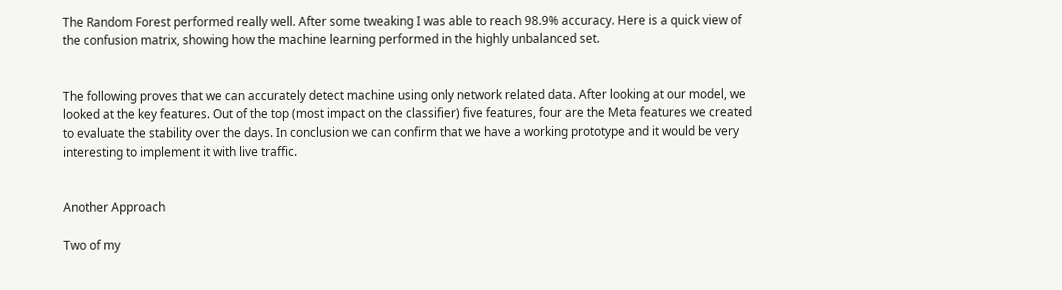The Random Forest performed really well. After some tweaking I was able to reach 98.9% accuracy. Here is a quick view of the confusion matrix, showing how the machine learning performed in the highly unbalanced set.


The following proves that we can accurately detect machine using only network related data. After looking at our model, we looked at the key features. Out of the top (most impact on the classifier) five features, four are the Meta features we created to evaluate the stability over the days. In conclusion we can confirm that we have a working prototype and it would be very interesting to implement it with live traffic.


Another Approach

Two of my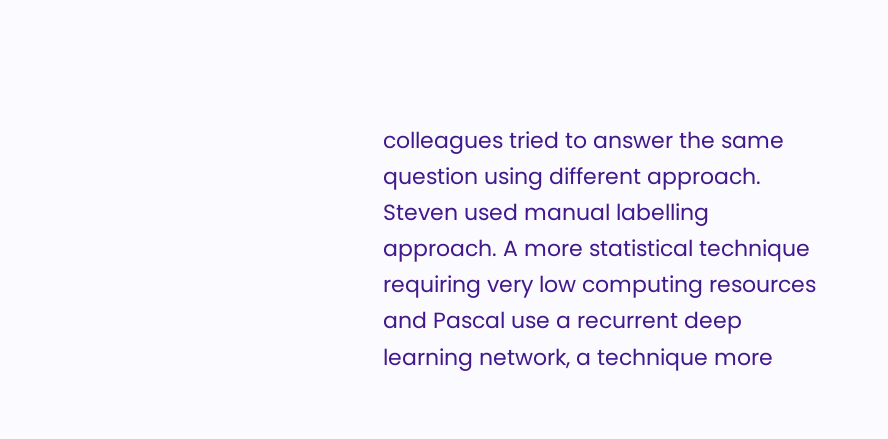colleagues tried to answer the same question using different approach. Steven used manual labelling approach. A more statistical technique requiring very low computing resources and Pascal use a recurrent deep learning network, a technique more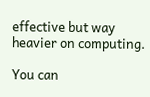effective but way heavier on computing.

You can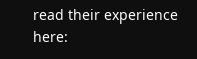read their experience here: